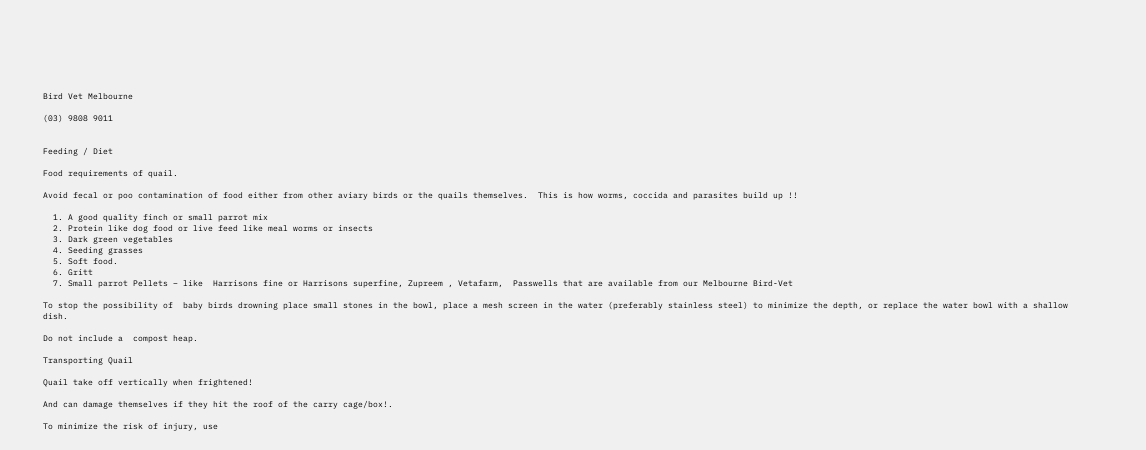Bird Vet Melbourne

(03) 9808 9011


Feeding / Diet

Food requirements of quail.

Avoid fecal or poo contamination of food either from other aviary birds or the quails themselves.  This is how worms, coccida and parasites build up !!

  1. A good quality finch or small parrot mix
  2. Protein like dog food or live feed like meal worms or insects
  3. Dark green vegetables
  4. Seeding grasses
  5. Soft food.
  6. Gritt
  7. Small parrot Pellets – like  Harrisons fine or Harrisons superfine, Zupreem , Vetafarm,  Passwells that are available from our Melbourne Bird-Vet

To stop the possibility of  baby birds drowning place small stones in the bowl, place a mesh screen in the water (preferably stainless steel) to minimize the depth, or replace the water bowl with a shallow dish.

Do not include a  compost heap.

Transporting Quail

Quail take off vertically when frightened!

And can damage themselves if they hit the roof of the carry cage/box!.

To minimize the risk of injury, use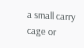a small carry cage or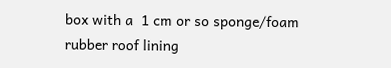box with a  1 cm or so sponge/foam rubber roof lining